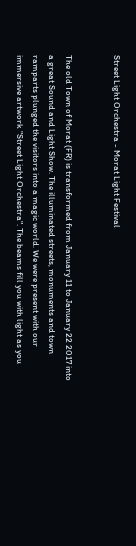Street Light Orchestra - Morat Light Festival


The old Town of Morat (FR) is transformed from January 11 to January 22 2017 into a great Sound and Light Show. The illuminated streets, monuments and town ramparts plunged the visitors into a magic world. We were present with our immersive artwork "Street Light Orchestra". The beams fill you with light as you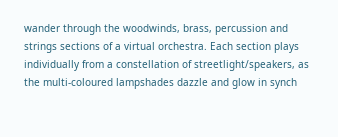wander through the woodwinds, brass, percussion and strings sections of a virtual orchestra. Each section plays individually from a constellation of streetlight/speakers, as the multi-coloured lampshades dazzle and glow in synch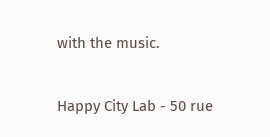with the music.

Happy City Lab - 50 rue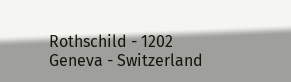Rothschild - 1202 Geneva - Switzerland